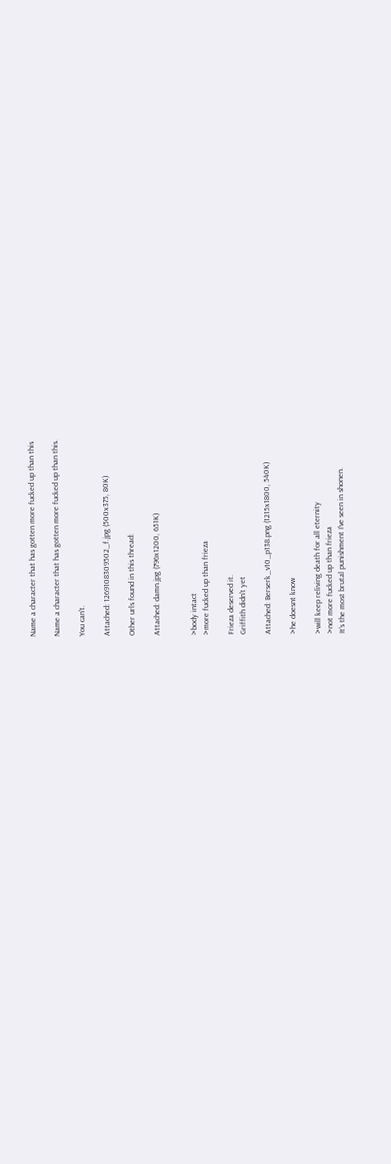Name a character that has gotten more fucked up than this

Name a character that has gotten more fucked up than this.

You can't.

Attached: 1269108309502_f.jpg (500x375, 80K)

Other urls found in this thread:

Attached: damn.jpg (796x1200, 651K)


>body intact
>more fucked up than frieza

Frieza deserved it.
Griffith didn't yet

Attached: Berserk_v10_p138.png (1215x1800, 540K)

>he doesnt know

>will keep reliving death for all eternity
>not more fucked up than frieza
It's the most brutal punishment I've seen in shonen.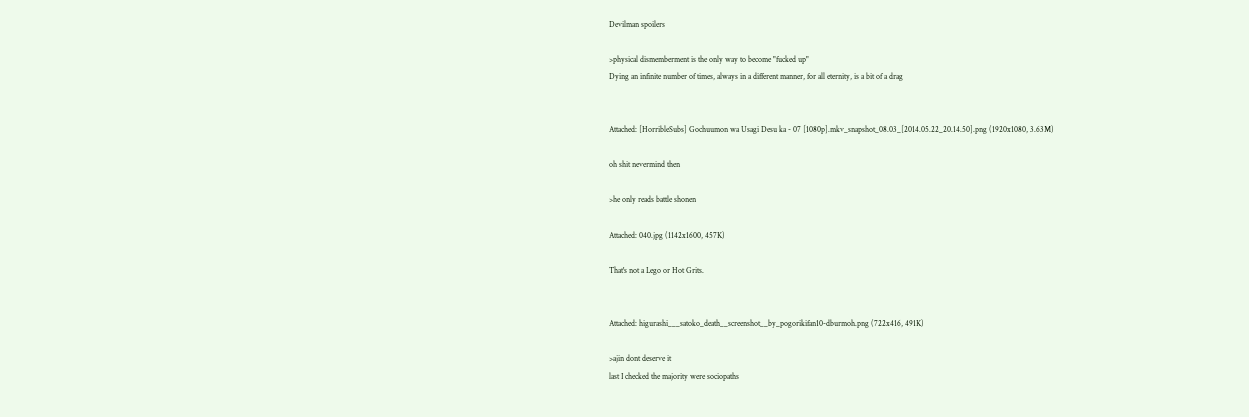Devilman spoilers

>physical dismemberment is the only way to become "fucked up"
Dying an infinite number of times, always in a different manner, for all eternity, is a bit of a drag


Attached: [HorribleSubs] Gochuumon wa Usagi Desu ka - 07 [1080p].mkv_snapshot_08.03_[2014.05.22_20.14.50].png (1920x1080, 3.63M)

oh shit nevermind then

>he only reads battle shonen

Attached: 040.jpg (1142x1600, 457K)

That's not a Lego or Hot Grits.


Attached: higurashi___satoko_death__screenshot__by_pogorikifan10-dburmoh.png (722x416, 491K)

>ajin dont deserve it
last I checked the majority were sociopaths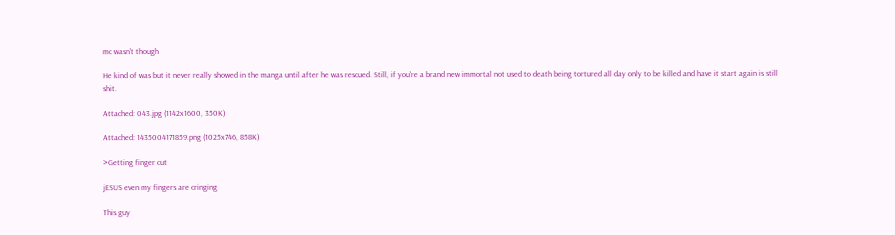mc wasn't though

He kind of was but it never really showed in the manga until after he was rescued. Still, if you're a brand new immortal not used to death being tortured all day only to be killed and have it start again is still shit.

Attached: 043.jpg (1142x1600, 350K)

Attached: 1435004171859.png (1025x746, 858K)

>Getting finger cut

jESUS even my fingers are cringing

This guy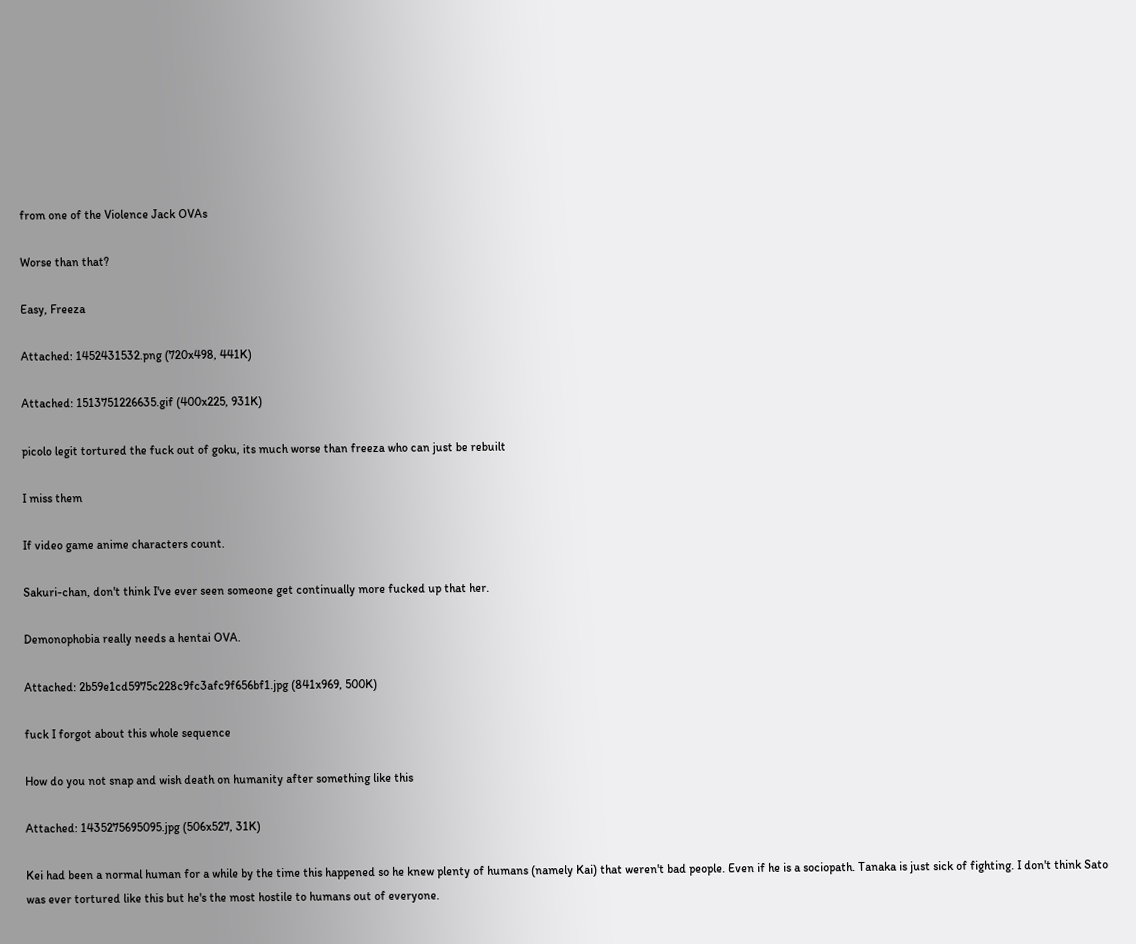from one of the Violence Jack OVAs

Worse than that?

Easy, Freeza

Attached: 1452431532.png (720x498, 441K)

Attached: 1513751226635.gif (400x225, 931K)

picolo legit tortured the fuck out of goku, its much worse than freeza who can just be rebuilt

I miss them

If video game anime characters count.

Sakuri-chan, don't think I've ever seen someone get continually more fucked up that her.

Demonophobia really needs a hentai OVA.

Attached: 2b59e1cd5975c228c9fc3afc9f656bf1.jpg (841x969, 500K)

fuck I forgot about this whole sequence

How do you not snap and wish death on humanity after something like this

Attached: 1435275695095.jpg (506x527, 31K)

Kei had been a normal human for a while by the time this happened so he knew plenty of humans (namely Kai) that weren't bad people. Even if he is a sociopath. Tanaka is just sick of fighting. I don't think Sato was ever tortured like this but he's the most hostile to humans out of everyone.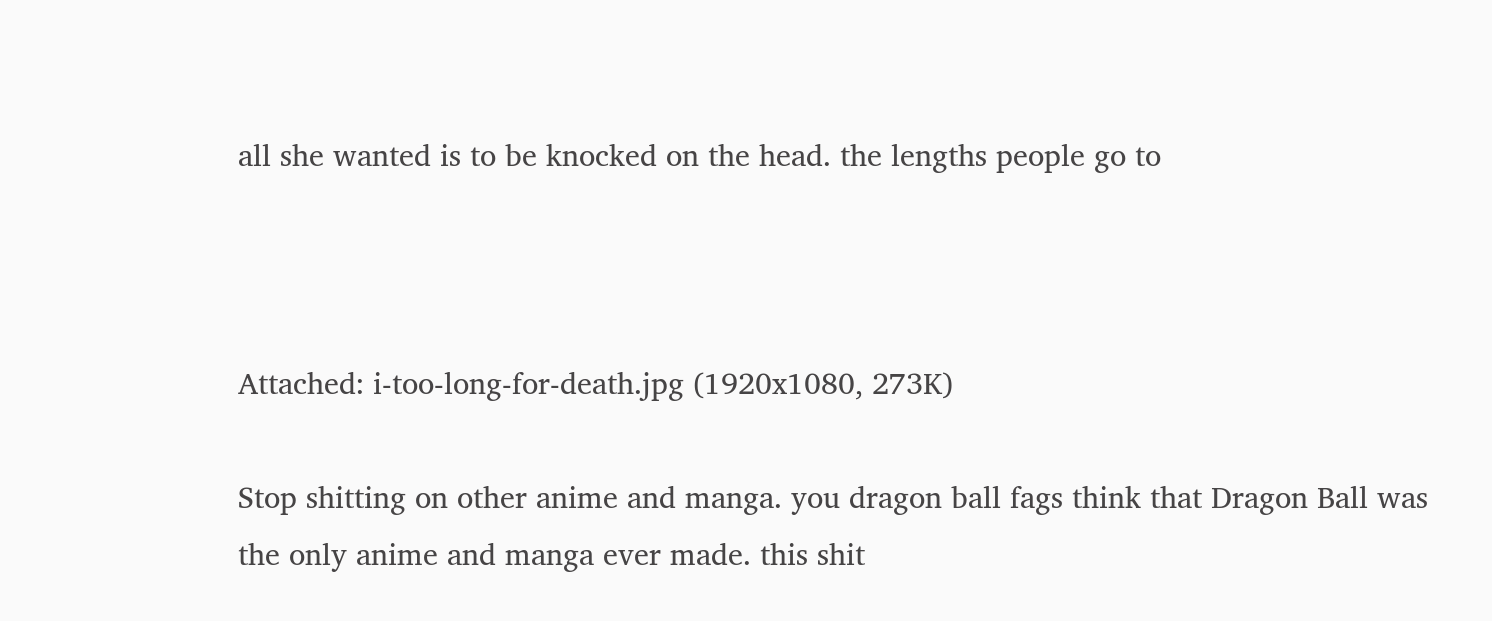all she wanted is to be knocked on the head. the lengths people go to



Attached: i-too-long-for-death.jpg (1920x1080, 273K)

Stop shitting on other anime and manga. you dragon ball fags think that Dragon Ball was the only anime and manga ever made. this shit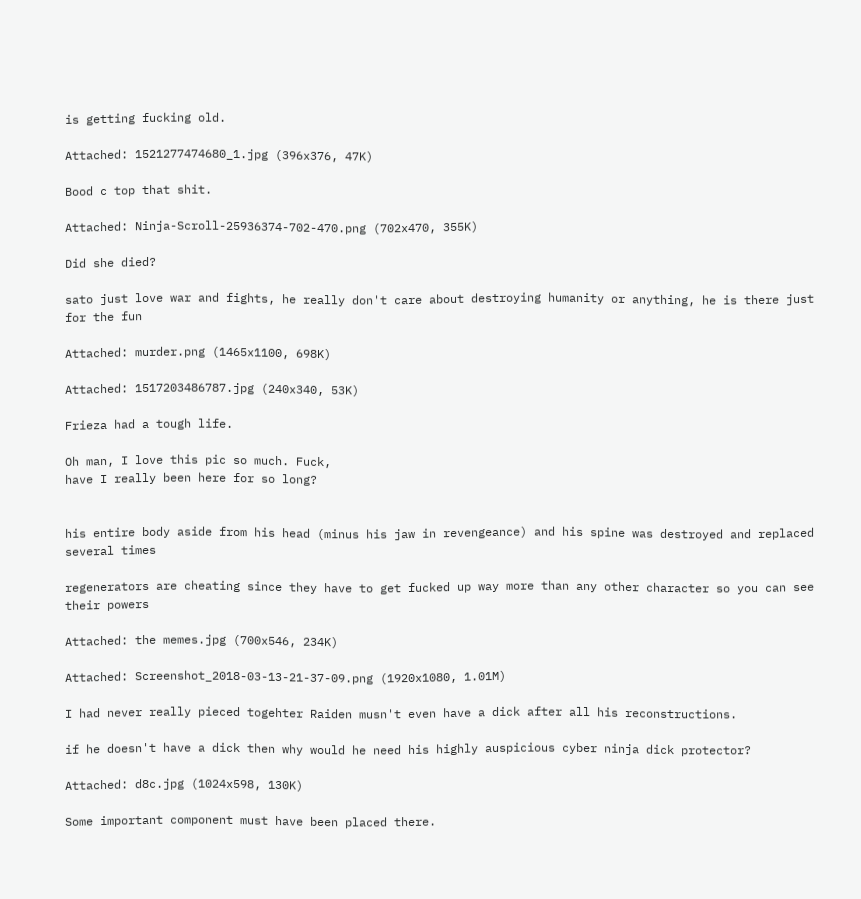is getting fucking old.

Attached: 1521277474680_1.jpg (396x376, 47K)

Bood c top that shit.

Attached: Ninja-Scroll-25936374-702-470.png (702x470, 355K)

Did she died?

sato just love war and fights, he really don't care about destroying humanity or anything, he is there just for the fun

Attached: murder.png (1465x1100, 698K)

Attached: 1517203486787.jpg (240x340, 53K)

Frieza had a tough life.

Oh man, I love this pic so much. Fuck,
have I really been here for so long?


his entire body aside from his head (minus his jaw in revengeance) and his spine was destroyed and replaced several times

regenerators are cheating since they have to get fucked up way more than any other character so you can see their powers

Attached: the memes.jpg (700x546, 234K)

Attached: Screenshot_2018-03-13-21-37-09.png (1920x1080, 1.01M)

I had never really pieced togehter Raiden musn't even have a dick after all his reconstructions.

if he doesn't have a dick then why would he need his highly auspicious cyber ninja dick protector?

Attached: d8c.jpg (1024x598, 130K)

Some important component must have been placed there.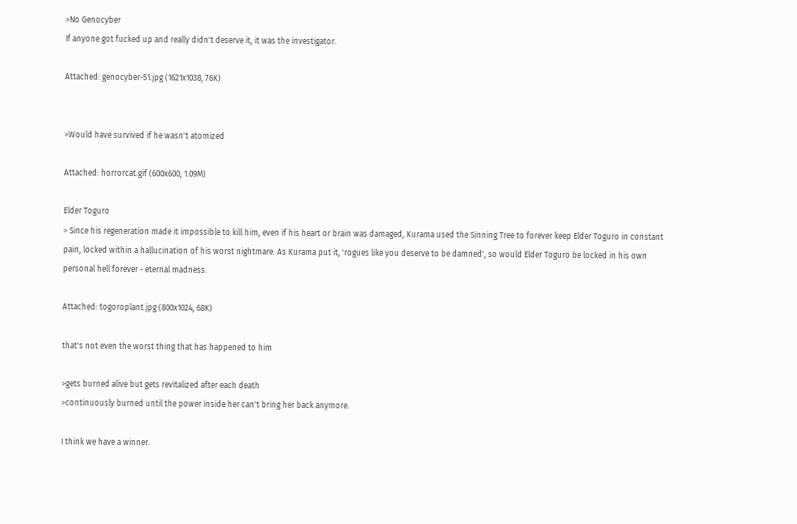>No Genocyber
If anyone got fucked up and really didn't deserve it, it was the investigator.

Attached: genocyber-51.jpg (1621x1038, 76K)


>Would have survived if he wasn't atomized

Attached: horrorcat.gif (600x600, 1.09M)

Elder Toguro
> Since his regeneration made it impossible to kill him, even if his heart or brain was damaged, Kurama used the Sinning Tree to forever keep Elder Toguro in constant pain, locked within a hallucination of his worst nightmare. As Kurama put it, 'rogues like you deserve to be damned', so would Elder Toguro be locked in his own personal hell forever - eternal madness.

Attached: togoroplant.jpg (800x1024, 68K)

that's not even the worst thing that has happened to him

>gets burned alive but gets revitalized after each death
>continuously burned until the power inside her can't bring her back anymore.

I think we have a winner.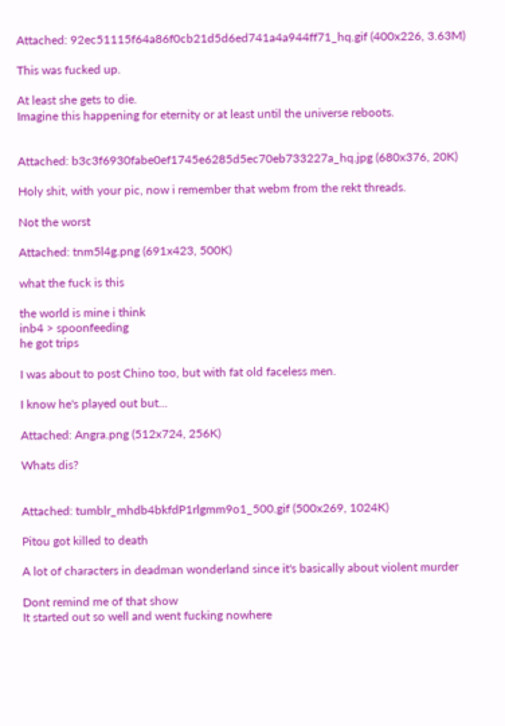Attached: 92ec51115f64a86f0cb21d5d6ed741a4a944ff71_hq.gif (400x226, 3.63M)

This was fucked up.

At least she gets to die.
Imagine this happening for eternity or at least until the universe reboots.


Attached: b3c3f6930fabe0ef1745e6285d5ec70eb733227a_hq.jpg (680x376, 20K)

Holy shit, with your pic, now i remember that webm from the rekt threads.

Not the worst

Attached: tnm5l4g.png (691x423, 500K)

what the fuck is this

the world is mine i think
inb4 > spoonfeeding
he got trips

I was about to post Chino too, but with fat old faceless men.

I know he's played out but...

Attached: Angra.png (512x724, 256K)

Whats dis?


Attached: tumblr_mhdb4bkfdP1rlgmm9o1_500.gif (500x269, 1024K)

Pitou got killed to death

A lot of characters in deadman wonderland since it's basically about violent murder

Dont remind me of that show
It started out so well and went fucking nowhere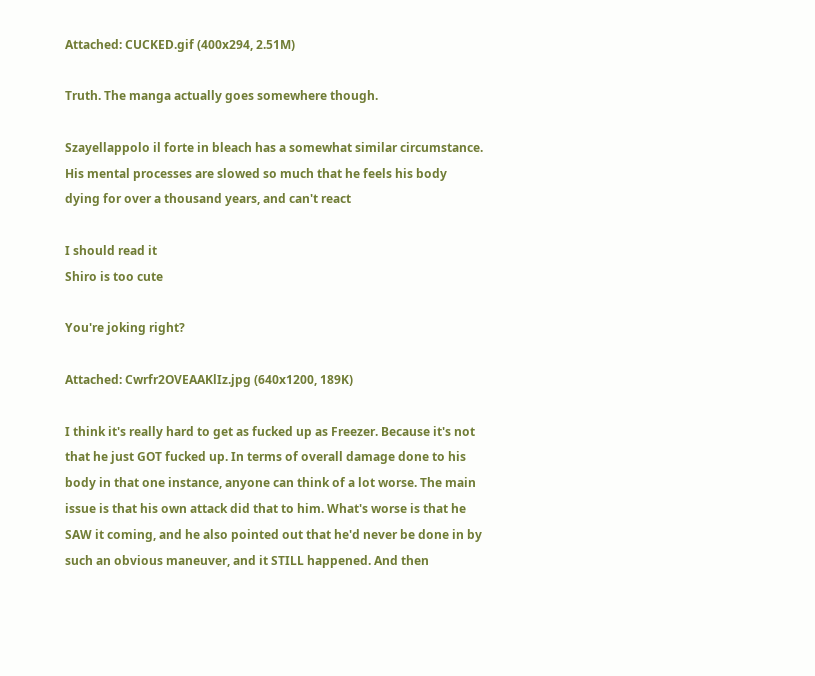Attached: CUCKED.gif (400x294, 2.51M)

Truth. The manga actually goes somewhere though.

Szayellappolo il forte in bleach has a somewhat similar circumstance.
His mental processes are slowed so much that he feels his body dying for over a thousand years, and can't react

I should read it
Shiro is too cute

You're joking right?

Attached: Cwrfr2OVEAAKlIz.jpg (640x1200, 189K)

I think it's really hard to get as fucked up as Freezer. Because it's not that he just GOT fucked up. In terms of overall damage done to his body in that one instance, anyone can think of a lot worse. The main issue is that his own attack did that to him. What's worse is that he SAW it coming, and he also pointed out that he'd never be done in by such an obvious maneuver, and it STILL happened. And then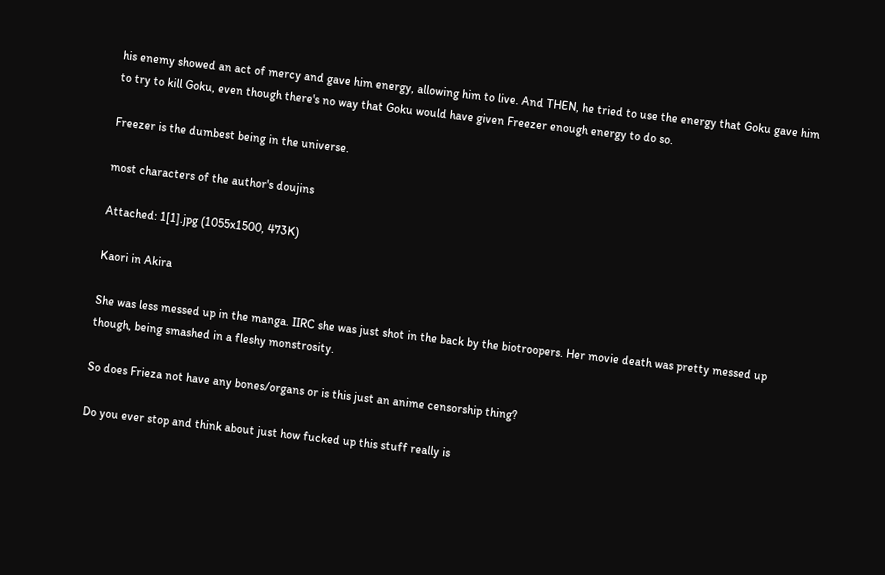his enemy showed an act of mercy and gave him energy, allowing him to live. And THEN, he tried to use the energy that Goku gave him to try to kill Goku, even though there's no way that Goku would have given Freezer enough energy to do so.

Freezer is the dumbest being in the universe.

most characters of the author's doujins

Attached: 1[1].jpg (1055x1500, 473K)

Kaori in Akira

She was less messed up in the manga. IIRC she was just shot in the back by the biotroopers. Her movie death was pretty messed up though, being smashed in a fleshy monstrosity.

So does Frieza not have any bones/organs or is this just an anime censorship thing?

Do you ever stop and think about just how fucked up this stuff really is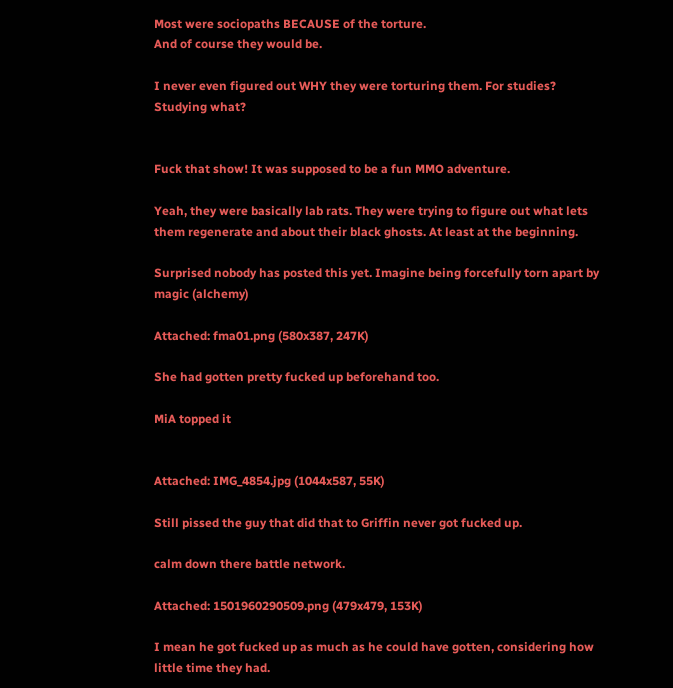Most were sociopaths BECAUSE of the torture.
And of course they would be.

I never even figured out WHY they were torturing them. For studies? Studying what?


Fuck that show! It was supposed to be a fun MMO adventure.

Yeah, they were basically lab rats. They were trying to figure out what lets them regenerate and about their black ghosts. At least at the beginning.

Surprised nobody has posted this yet. Imagine being forcefully torn apart by magic (alchemy)

Attached: fma01.png (580x387, 247K)

She had gotten pretty fucked up beforehand too.

MiA topped it


Attached: IMG_4854.jpg (1044x587, 55K)

Still pissed the guy that did that to Griffin never got fucked up.

calm down there battle network.

Attached: 1501960290509.png (479x479, 153K)

I mean he got fucked up as much as he could have gotten, considering how little time they had.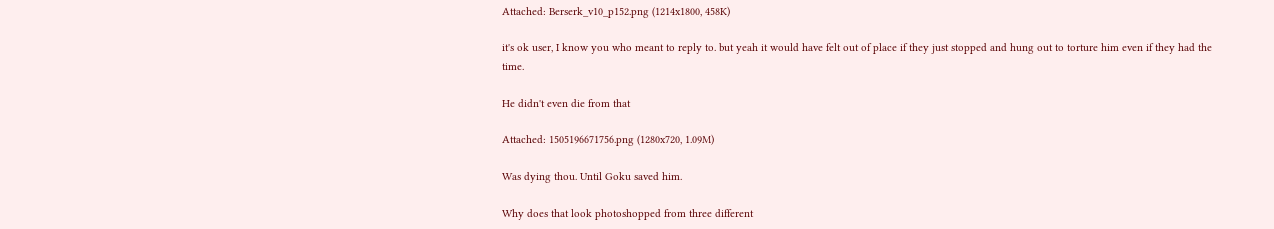Attached: Berserk_v10_p152.png (1214x1800, 458K)

it's ok user, I know you who meant to reply to. but yeah it would have felt out of place if they just stopped and hung out to torture him even if they had the time.

He didn't even die from that

Attached: 1505196671756.png (1280x720, 1.09M)

Was dying thou. Until Goku saved him.

Why does that look photoshopped from three different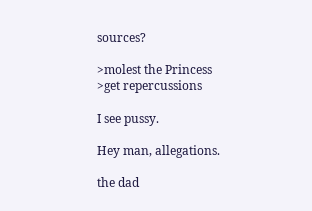sources?

>molest the Princess
>get repercussions

I see pussy.

Hey man, allegations.

the dad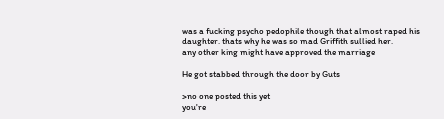was a fucking psycho pedophile though that almost raped his daughter. thats why he was so mad Griffith sullied her.
any other king might have approved the marriage

He got stabbed through the door by Guts

>no one posted this yet
you're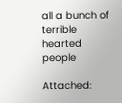all a bunch of terrible hearted people

Attached: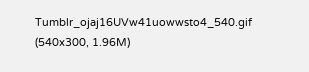Tumblr_ojaj16UVw41uowwsto4_540.gif (540x300, 1.96M)